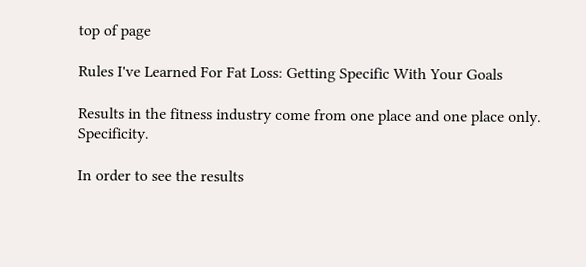top of page

Rules I've Learned For Fat Loss: Getting Specific With Your Goals

Results in the fitness industry come from one place and one place only. Specificity.

In order to see the results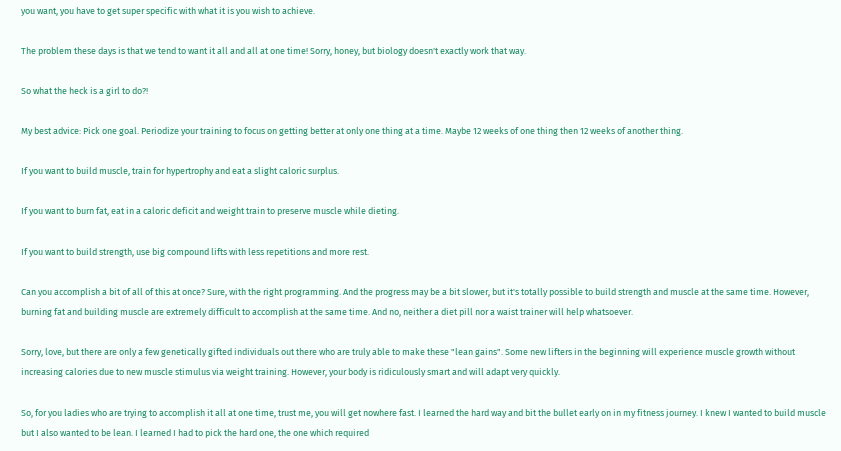you want, you have to get super specific with what it is you wish to achieve.

The problem these days is that we tend to want it all and all at one time! Sorry, honey, but biology doesn't exactly work that way.

So what the heck is a girl to do?!

My best advice: Pick one goal. Periodize your training to focus on getting better at only one thing at a time. Maybe 12 weeks of one thing then 12 weeks of another thing.

If you want to build muscle, train for hypertrophy and eat a slight caloric surplus.

If you want to burn fat, eat in a caloric deficit and weight train to preserve muscle while dieting.

If you want to build strength, use big compound lifts with less repetitions and more rest.

Can you accomplish a bit of all of this at once? Sure, with the right programming. And the progress may be a bit slower, but it's totally possible to build strength and muscle at the same time. However, burning fat and building muscle are extremely difficult to accomplish at the same time. And no, neither a diet pill nor a waist trainer will help whatsoever.

Sorry, love, but there are only a few genetically gifted individuals out there who are truly able to make these "lean gains". Some new lifters in the beginning will experience muscle growth without increasing calories due to new muscle stimulus via weight training. However, your body is ridiculously smart and will adapt very quickly.

So, for you ladies who are trying to accomplish it all at one time, trust me, you will get nowhere fast. I learned the hard way and bit the bullet early on in my fitness journey. I knew I wanted to build muscle but I also wanted to be lean. I learned I had to pick the hard one, the one which required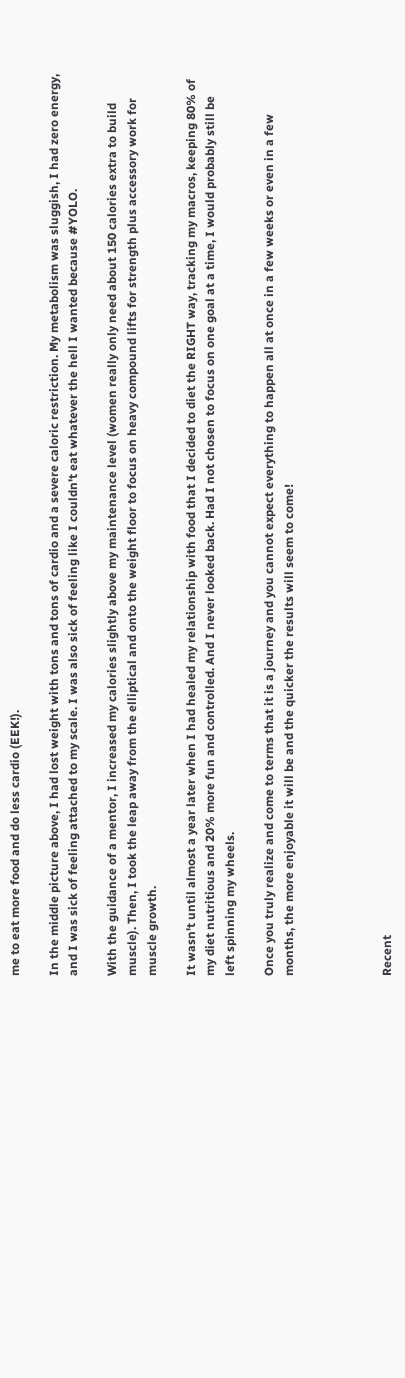me to eat more food and do less cardio (EEK!).

In the middle picture above, I had lost weight with tons and tons of cardio and a severe caloric restriction. My metabolism was sluggish, I had zero energy, and I was sick of feeling attached to my scale. I was also sick of feeling like I couldn't eat whatever the hell I wanted because #YOLO.

With the guidance of a mentor, I increased my calories slightly above my maintenance level (women really only need about 150 calories extra to build muscle). Then, I took the leap away from the elliptical and onto the weight floor to focus on heavy compound lifts for strength plus accessory work for muscle growth.

It wasn't until almost a year later when I had healed my relationship with food that I decided to diet the RIGHT way, tracking my macros, keeping 80% of my diet nutritious and 20% more fun and controlled. And I never looked back. Had I not chosen to focus on one goal at a time, I would probably still be left spinning my wheels.

Once you truly realize and come to terms that it is a journey and you cannot expect everything to happen all at once in a few weeks or even in a few months, the more enjoyable it will be and the quicker the results will seem to come!




Recent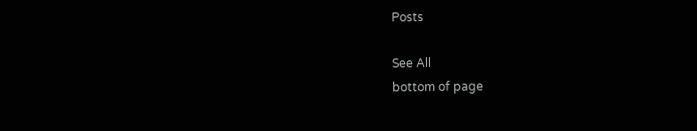Posts

See All
bottom of page